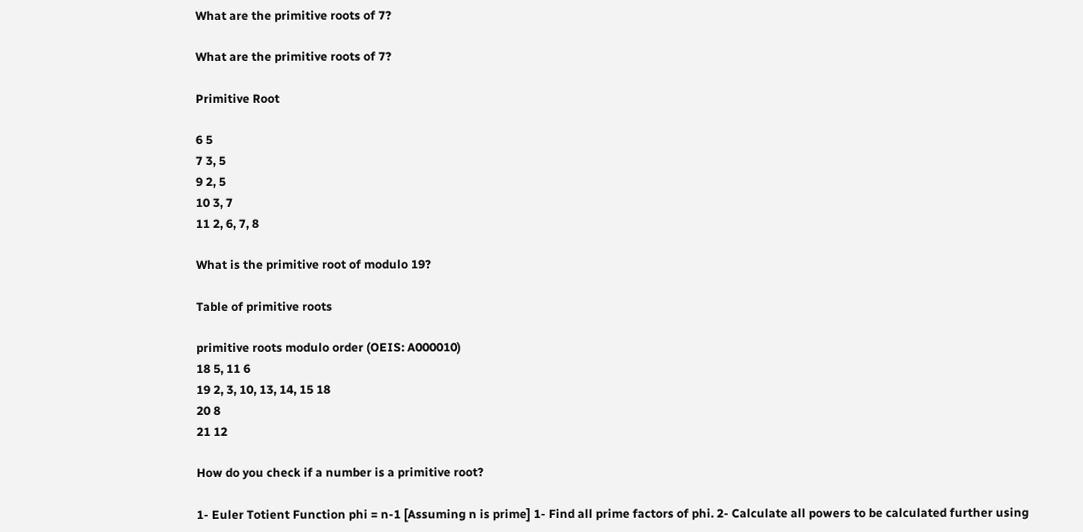What are the primitive roots of 7?

What are the primitive roots of 7?

Primitive Root

6 5
7 3, 5
9 2, 5
10 3, 7
11 2, 6, 7, 8

What is the primitive root of modulo 19?

Table of primitive roots

primitive roots modulo order (OEIS: A000010)
18 5, 11 6
19 2, 3, 10, 13, 14, 15 18
20 8
21 12

How do you check if a number is a primitive root?

1- Euler Totient Function phi = n-1 [Assuming n is prime] 1- Find all prime factors of phi. 2- Calculate all powers to be calculated further using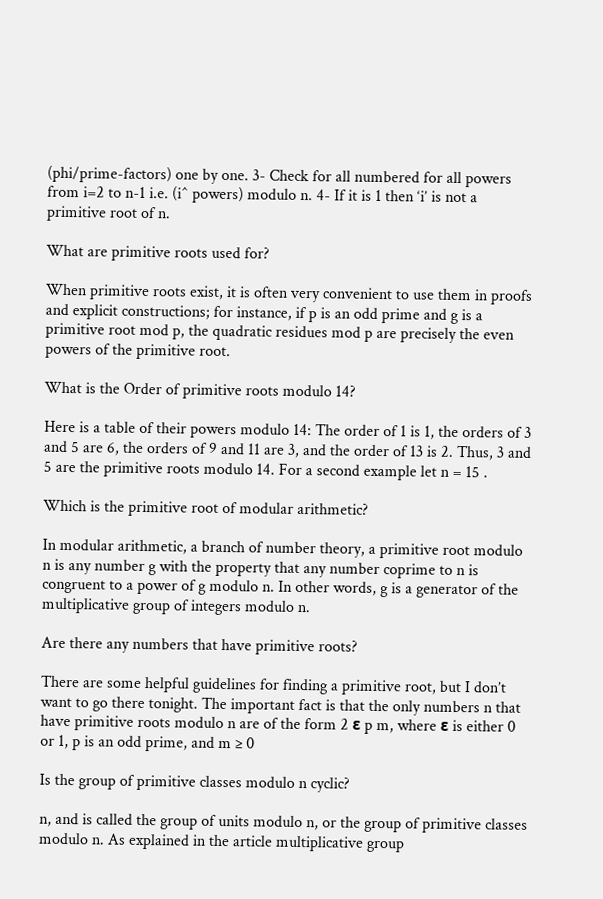(phi/prime-factors) one by one. 3- Check for all numbered for all powers from i=2 to n-1 i.e. (i^ powers) modulo n. 4- If it is 1 then ‘i’ is not a primitive root of n.

What are primitive roots used for?

When primitive roots exist, it is often very convenient to use them in proofs and explicit constructions; for instance, if p is an odd prime and g is a primitive root mod p, the quadratic residues mod p are precisely the even powers of the primitive root.

What is the Order of primitive roots modulo 14?

Here is a table of their powers modulo 14: The order of 1 is 1, the orders of 3 and 5 are 6, the orders of 9 and 11 are 3, and the order of 13 is 2. Thus, 3 and 5 are the primitive roots modulo 14. For a second example let n = 15 .

Which is the primitive root of modular arithmetic?

In modular arithmetic, a branch of number theory, a primitive root modulo n is any number g with the property that any number coprime to n is congruent to a power of g modulo n. In other words, g is a generator of the multiplicative group of integers modulo n.

Are there any numbers that have primitive roots?

There are some helpful guidelines for finding a primitive root, but I don’t want to go there tonight. The important fact is that the only numbers n that have primitive roots modulo n are of the form 2 ε p m, where ε is either 0 or 1, p is an odd prime, and m ≥ 0

Is the group of primitive classes modulo n cyclic?

n, and is called the group of units modulo n, or the group of primitive classes modulo n. As explained in the article multiplicative group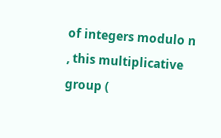of integers modulo n , this multiplicative group (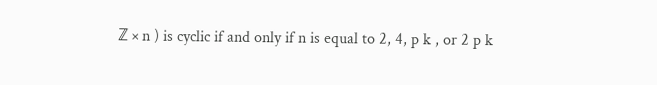ℤ × n ) is cyclic if and only if n is equal to 2, 4, p k , or 2 p k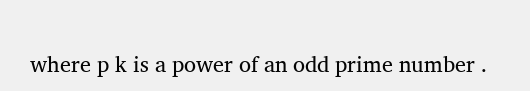where p k is a power of an odd prime number .